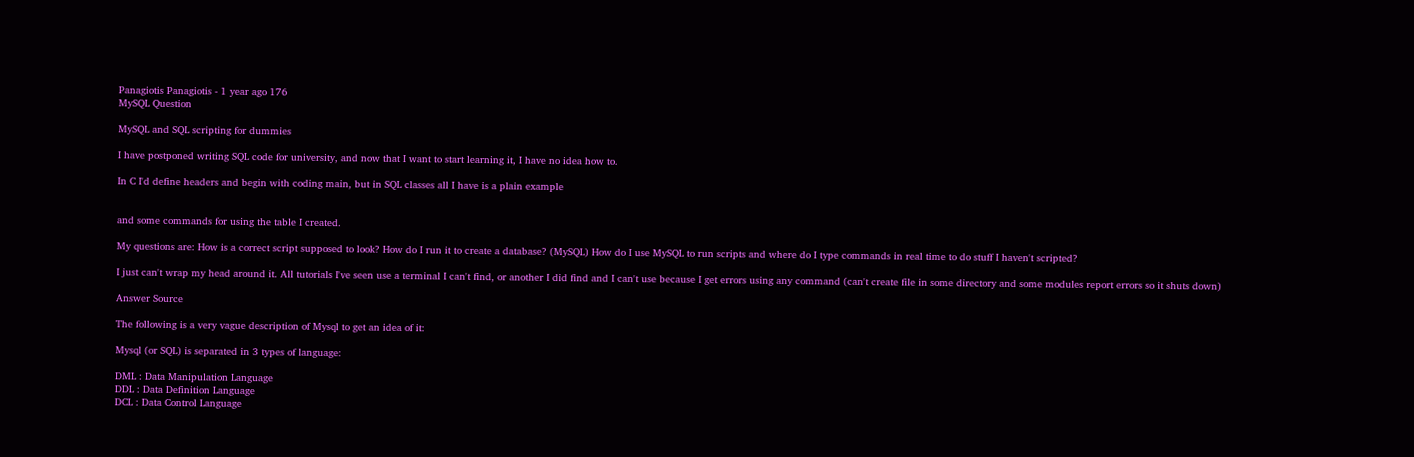Panagiotis Panagiotis - 1 year ago 176
MySQL Question

MySQL and SQL scripting for dummies

I have postponed writing SQL code for university, and now that I want to start learning it, I have no idea how to.

In C I'd define headers and begin with coding main, but in SQL classes all I have is a plain example


and some commands for using the table I created.

My questions are: How is a correct script supposed to look? How do I run it to create a database? (MySQL) How do I use MySQL to run scripts and where do I type commands in real time to do stuff I haven't scripted?

I just can't wrap my head around it. All tutorials I've seen use a terminal I can't find, or another I did find and I can't use because I get errors using any command (can't create file in some directory and some modules report errors so it shuts down)

Answer Source

The following is a very vague description of Mysql to get an idea of it:

Mysql (or SQL) is separated in 3 types of language:

DML : Data Manipulation Language
DDL : Data Definition Language
DCL : Data Control Language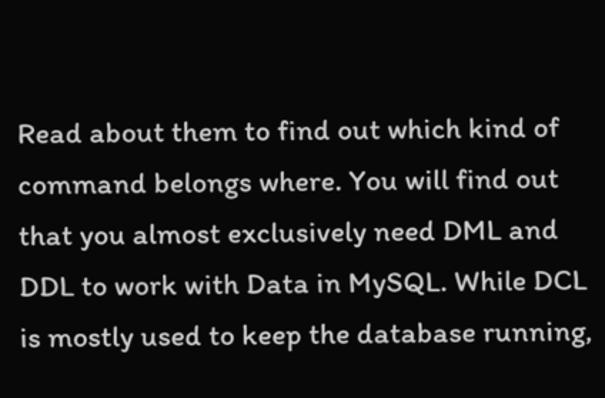Read about them to find out which kind of command belongs where. You will find out that you almost exclusively need DML and DDL to work with Data in MySQL. While DCL is mostly used to keep the database running,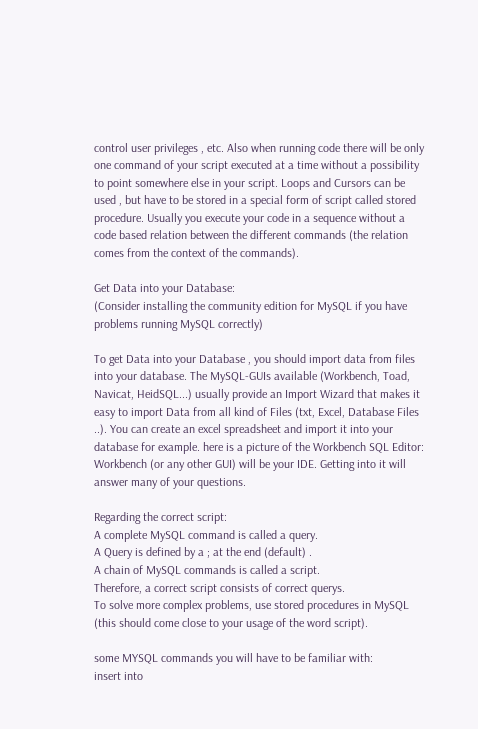control user privileges , etc. Also when running code there will be only one command of your script executed at a time without a possibility to point somewhere else in your script. Loops and Cursors can be used , but have to be stored in a special form of script called stored procedure. Usually you execute your code in a sequence without a code based relation between the different commands (the relation comes from the context of the commands).

Get Data into your Database:
(Consider installing the community edition for MySQL if you have problems running MySQL correctly)

To get Data into your Database , you should import data from files into your database. The MySQL-GUIs available (Workbench, Toad, Navicat, HeidSQL...) usually provide an Import Wizard that makes it easy to import Data from all kind of Files (txt, Excel, Database Files ..). You can create an excel spreadsheet and import it into your database for example. here is a picture of the Workbench SQL Editor: Workbench (or any other GUI) will be your IDE. Getting into it will answer many of your questions.

Regarding the correct script:
A complete MySQL command is called a query.
A Query is defined by a ; at the end (default) .
A chain of MySQL commands is called a script.
Therefore, a correct script consists of correct querys.
To solve more complex problems, use stored procedures in MySQL (this should come close to your usage of the word script).

some MYSQL commands you will have to be familiar with:
insert into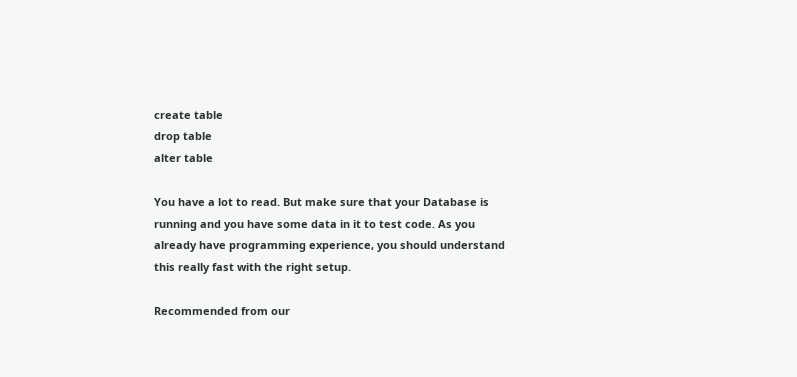create table
drop table
alter table

You have a lot to read. But make sure that your Database is running and you have some data in it to test code. As you already have programming experience, you should understand this really fast with the right setup.

Recommended from our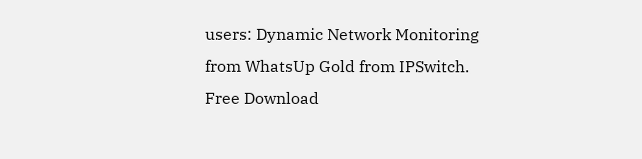users: Dynamic Network Monitoring from WhatsUp Gold from IPSwitch. Free Download